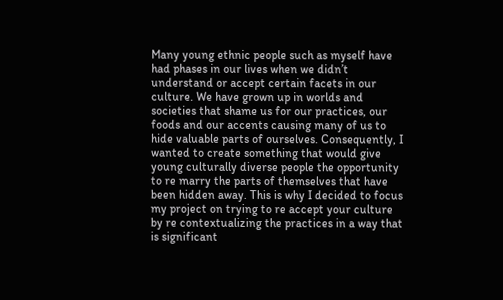Many young ethnic people such as myself have had phases in our lives when we didn’t understand or accept certain facets in our culture. We have grown up in worlds and societies that shame us for our practices, our foods and our accents causing many of us to hide valuable parts of ourselves. Consequently, I wanted to create something that would give young culturally diverse people the opportunity to re marry the parts of themselves that have been hidden away. This is why I decided to focus my project on trying to re accept your culture by re contextualizing the practices in a way that is significant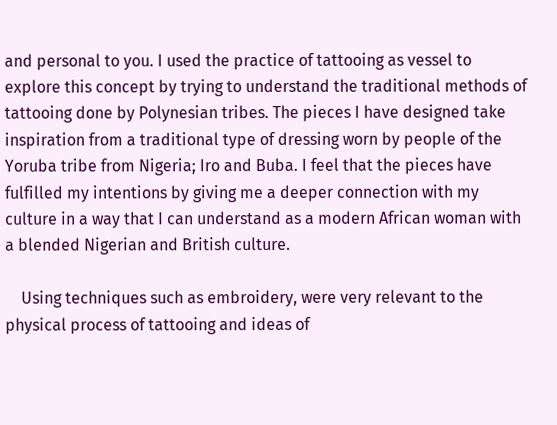and personal to you. I used the practice of tattooing as vessel to explore this concept by trying to understand the traditional methods of tattooing done by Polynesian tribes. The pieces I have designed take inspiration from a traditional type of dressing worn by people of the Yoruba tribe from Nigeria; Iro and Buba. I feel that the pieces have fulfilled my intentions by giving me a deeper connection with my culture in a way that I can understand as a modern African woman with a blended Nigerian and British culture.

    Using techniques such as embroidery, were very relevant to the physical process of tattooing and ideas of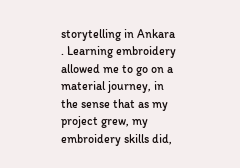storytelling in Ankara . Learning embroidery allowed me to go on a material journey, in the sense that as my project grew, my embroidery skills did,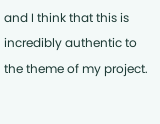and I think that this is incredibly authentic to the theme of my project.